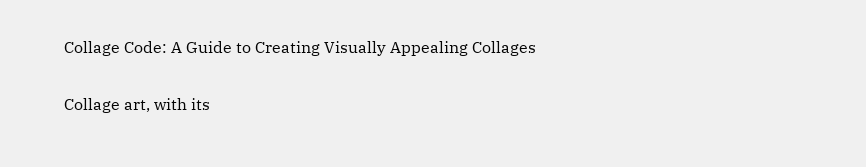Collage Code: A Guide to Creating Visually Appealing Collages

Collage art, with its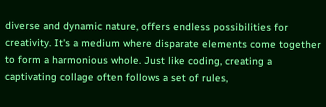diverse and dynamic nature, offers endless possibilities for creativity. It's a medium where disparate elements come together to form a harmonious whole. Just like coding, creating a captivating collage often follows a set of rules,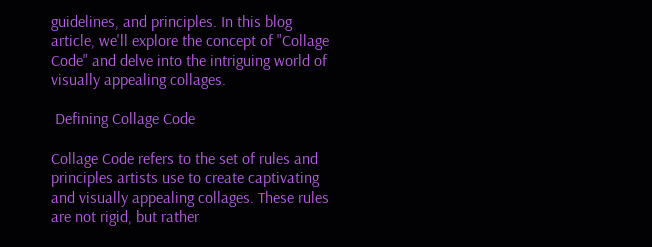guidelines, and principles. In this blog article, we'll explore the concept of "Collage Code" and delve into the intriguing world of visually appealing collages.

 Defining Collage Code

Collage Code refers to the set of rules and principles artists use to create captivating and visually appealing collages. These rules are not rigid, but rather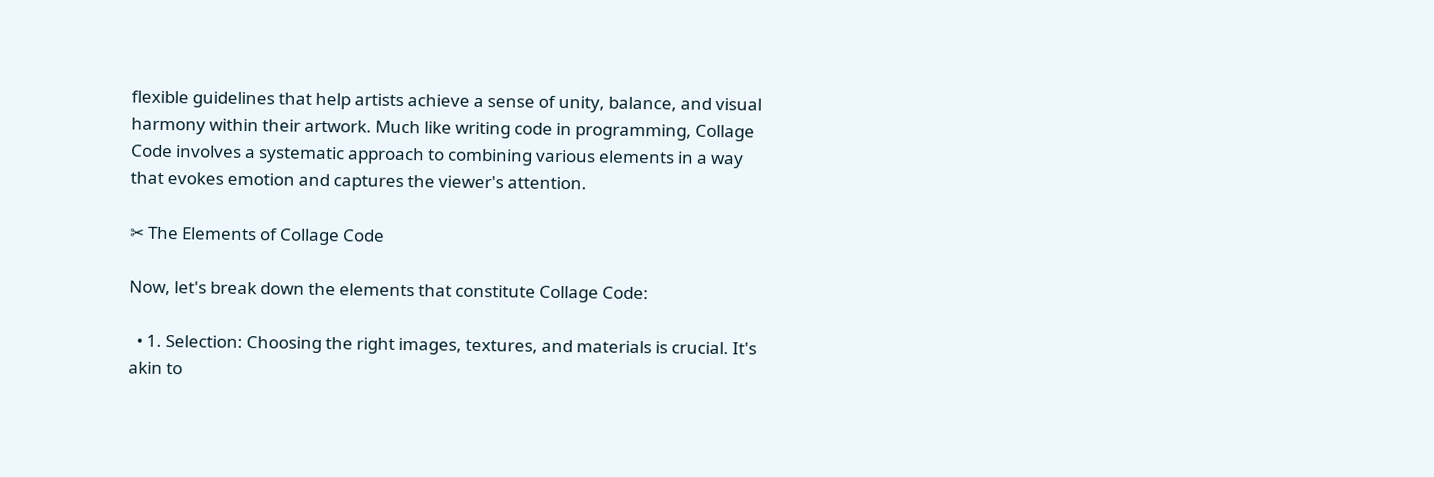flexible guidelines that help artists achieve a sense of unity, balance, and visual harmony within their artwork. Much like writing code in programming, Collage Code involves a systematic approach to combining various elements in a way that evokes emotion and captures the viewer's attention.

✂ The Elements of Collage Code

Now, let's break down the elements that constitute Collage Code:

  • 1. Selection: Choosing the right images, textures, and materials is crucial. It's akin to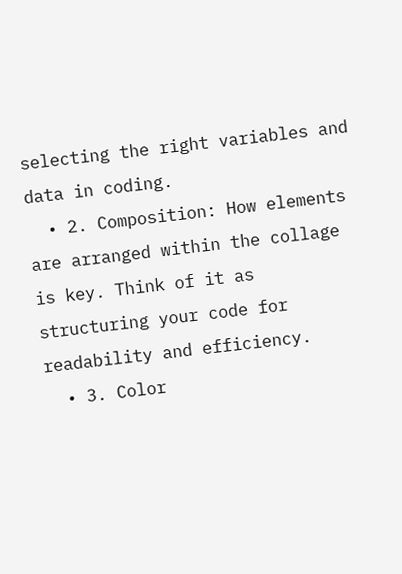selecting the right variables and data in coding.
  • 2. Composition: How elements are arranged within the collage is key. Think of it as structuring your code for readability and efficiency.
  • 3. Color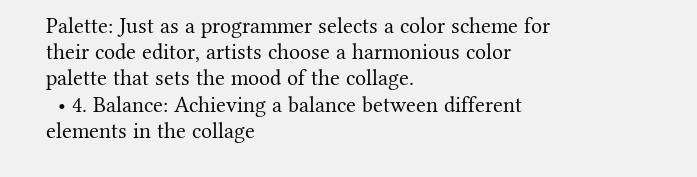Palette: Just as a programmer selects a color scheme for their code editor, artists choose a harmonious color palette that sets the mood of the collage.
  • 4. Balance: Achieving a balance between different elements in the collage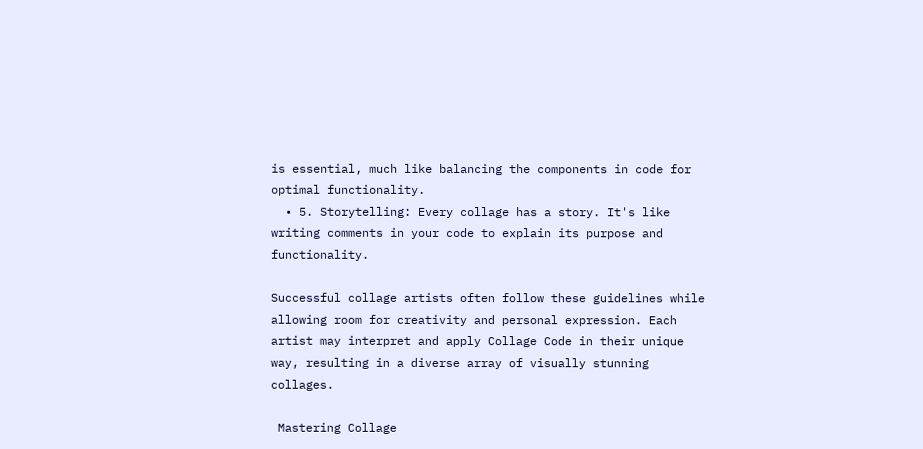is essential, much like balancing the components in code for optimal functionality.
  • 5. Storytelling: Every collage has a story. It's like writing comments in your code to explain its purpose and functionality.

Successful collage artists often follow these guidelines while allowing room for creativity and personal expression. Each artist may interpret and apply Collage Code in their unique way, resulting in a diverse array of visually stunning collages.

 Mastering Collage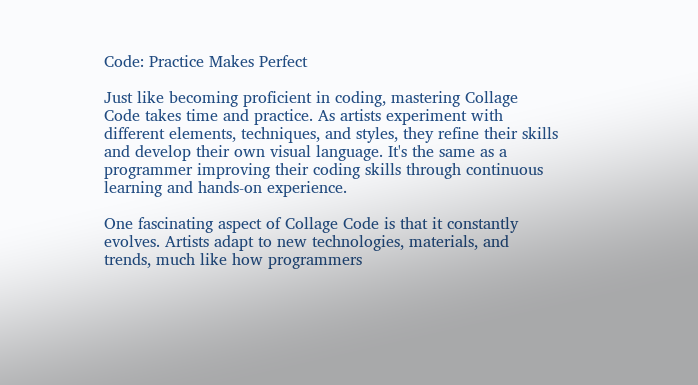Code: Practice Makes Perfect

Just like becoming proficient in coding, mastering Collage Code takes time and practice. As artists experiment with different elements, techniques, and styles, they refine their skills and develop their own visual language. It's the same as a programmer improving their coding skills through continuous learning and hands-on experience.

One fascinating aspect of Collage Code is that it constantly evolves. Artists adapt to new technologies, materials, and trends, much like how programmers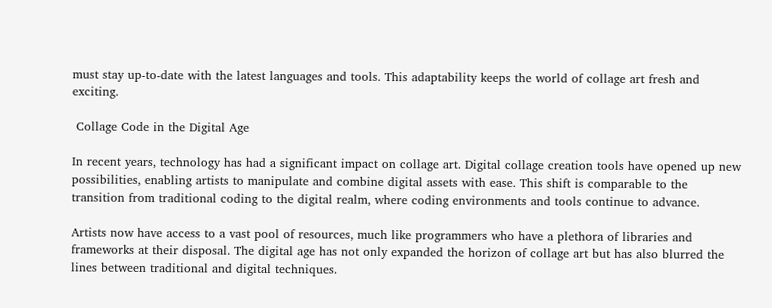must stay up-to-date with the latest languages and tools. This adaptability keeps the world of collage art fresh and exciting.

 Collage Code in the Digital Age

In recent years, technology has had a significant impact on collage art. Digital collage creation tools have opened up new possibilities, enabling artists to manipulate and combine digital assets with ease. This shift is comparable to the transition from traditional coding to the digital realm, where coding environments and tools continue to advance.

Artists now have access to a vast pool of resources, much like programmers who have a plethora of libraries and frameworks at their disposal. The digital age has not only expanded the horizon of collage art but has also blurred the lines between traditional and digital techniques.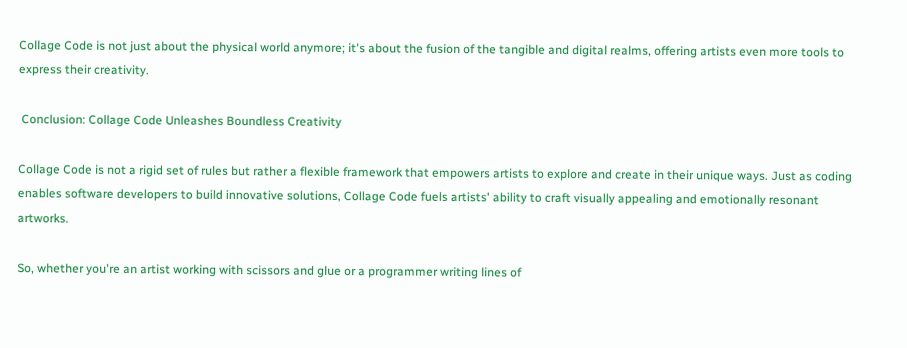Collage Code is not just about the physical world anymore; it's about the fusion of the tangible and digital realms, offering artists even more tools to express their creativity.

 Conclusion: Collage Code Unleashes Boundless Creativity

Collage Code is not a rigid set of rules but rather a flexible framework that empowers artists to explore and create in their unique ways. Just as coding enables software developers to build innovative solutions, Collage Code fuels artists' ability to craft visually appealing and emotionally resonant artworks.

So, whether you're an artist working with scissors and glue or a programmer writing lines of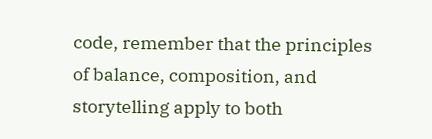code, remember that the principles of balance, composition, and storytelling apply to both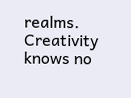realms. Creativity knows no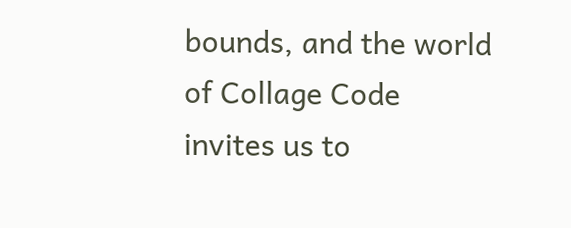bounds, and the world of Collage Code invites us to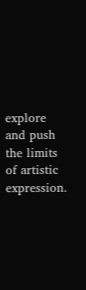explore and push the limits of artistic expression.